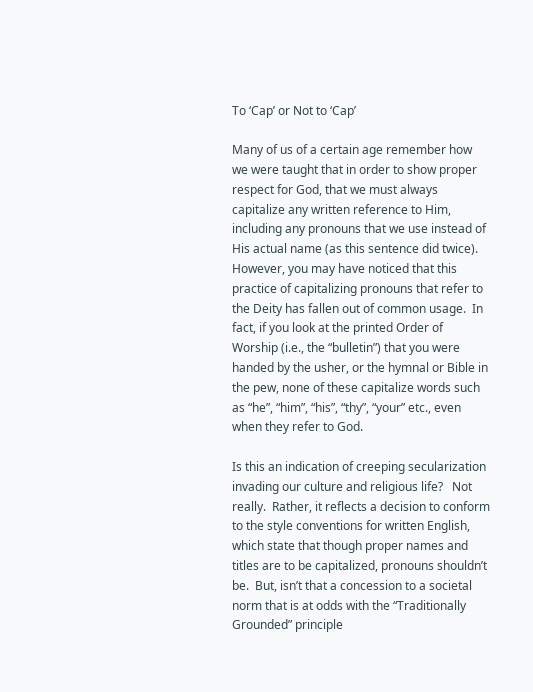To ‘Cap’ or Not to ‘Cap’

Many of us of a certain age remember how we were taught that in order to show proper respect for God, that we must always capitalize any written reference to Him, including any pronouns that we use instead of His actual name (as this sentence did twice).  However, you may have noticed that this practice of capitalizing pronouns that refer to the Deity has fallen out of common usage.  In fact, if you look at the printed Order of Worship (i.e., the “bulletin”) that you were handed by the usher, or the hymnal or Bible in the pew, none of these capitalize words such as “he”, “him”, “his”, “thy”, “your” etc., even when they refer to God.

Is this an indication of creeping secularization invading our culture and religious life?   Not really.  Rather, it reflects a decision to conform to the style conventions for written English, which state that though proper names and titles are to be capitalized, pronouns shouldn’t be.  But, isn’t that a concession to a societal norm that is at odds with the “Traditionally Grounded” principle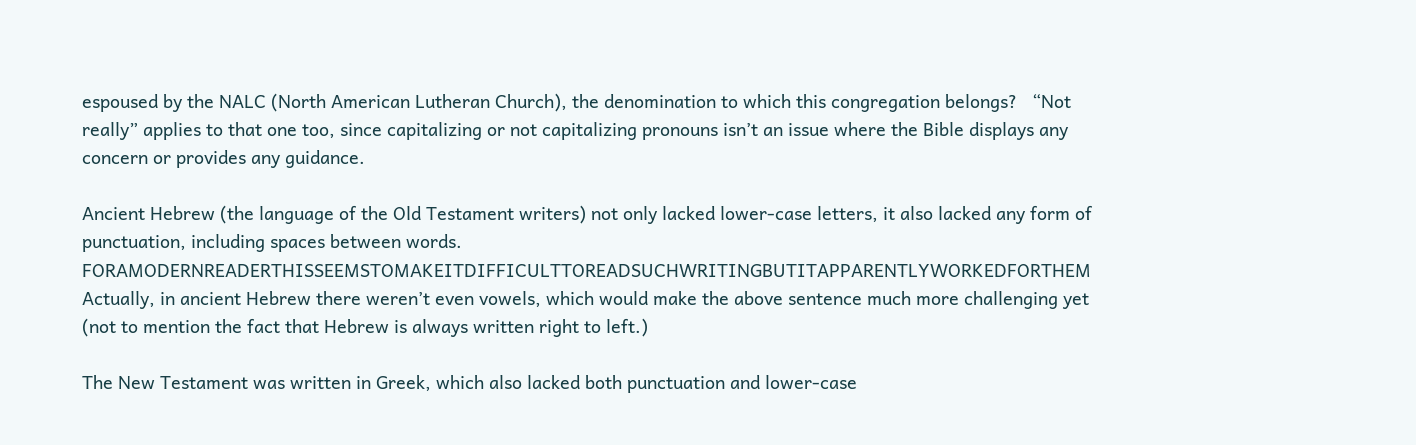espoused by the NALC (North American Lutheran Church), the denomination to which this congregation belongs?   “Not really” applies to that one too, since capitalizing or not capitalizing pronouns isn’t an issue where the Bible displays any concern or provides any guidance.

Ancient Hebrew (the language of the Old Testament writers) not only lacked lower-case letters, it also lacked any form of punctuation, including spaces between words.  FORAMODERNREADERTHISSEEMSTOMAKEITDIFFICULTTOREADSUCHWRITINGBUTITAPPARENTLYWORKEDFORTHEM   Actually, in ancient Hebrew there weren’t even vowels, which would make the above sentence much more challenging yet (not to mention the fact that Hebrew is always written right to left.)

The New Testament was written in Greek, which also lacked both punctuation and lower-case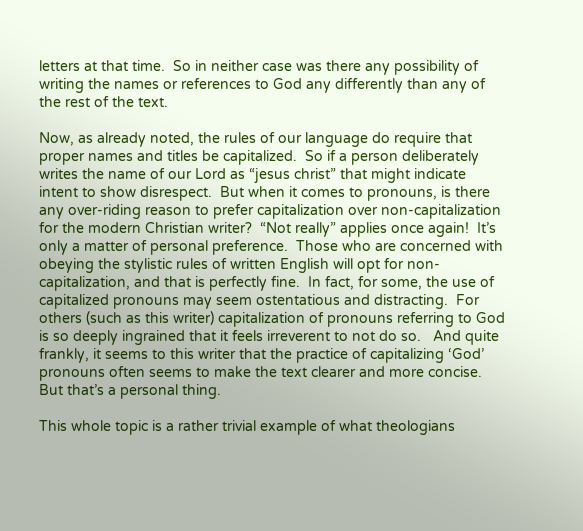letters at that time.  So in neither case was there any possibility of writing the names or references to God any differently than any of the rest of the text.

Now, as already noted, the rules of our language do require that proper names and titles be capitalized.  So if a person deliberately writes the name of our Lord as “jesus christ” that might indicate intent to show disrespect.  But when it comes to pronouns, is there any over-riding reason to prefer capitalization over non-capitalization for the modern Christian writer?  “Not really” applies once again!  It’s only a matter of personal preference.  Those who are concerned with obeying the stylistic rules of written English will opt for non-capitalization, and that is perfectly fine.  In fact, for some, the use of capitalized pronouns may seem ostentatious and distracting.  For others (such as this writer) capitalization of pronouns referring to God is so deeply ingrained that it feels irreverent to not do so.   And quite frankly, it seems to this writer that the practice of capitalizing ‘God’ pronouns often seems to make the text clearer and more concise.  But that’s a personal thing.

This whole topic is a rather trivial example of what theologians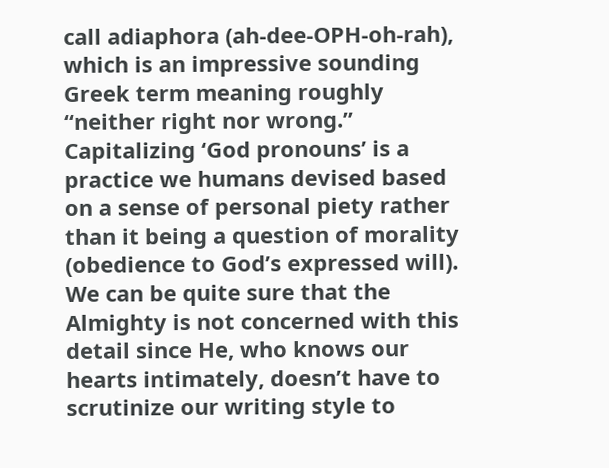call adiaphora (ah-dee-OPH-oh-rah), which is an impressive sounding Greek term meaning roughly “neither right nor wrong.”  Capitalizing ‘God pronouns’ is a practice we humans devised based on a sense of personal piety rather than it being a question of morality (obedience to God’s expressed will).  We can be quite sure that the Almighty is not concerned with this detail since He, who knows our hearts intimately, doesn’t have to scrutinize our writing style to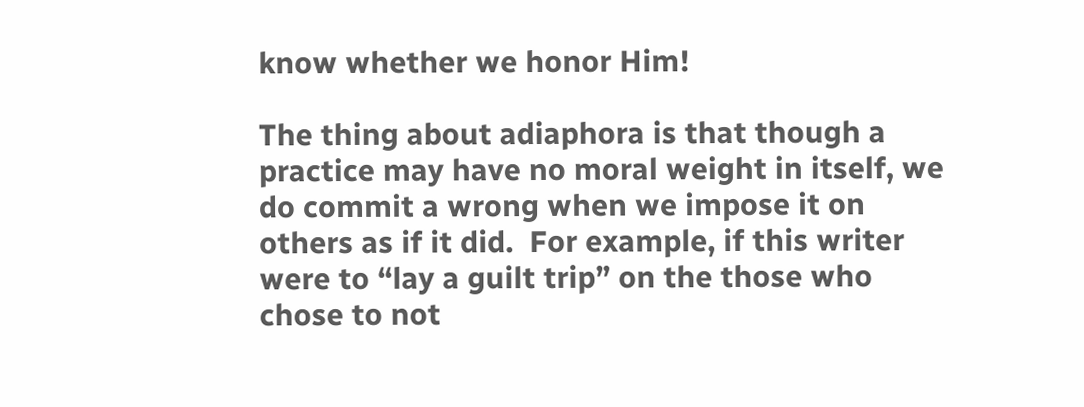know whether we honor Him!

The thing about adiaphora is that though a practice may have no moral weight in itself, we do commit a wrong when we impose it on others as if it did.  For example, if this writer were to “lay a guilt trip” on the those who chose to not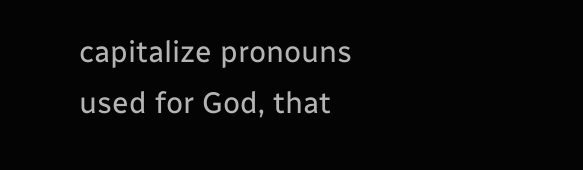capitalize pronouns used for God, that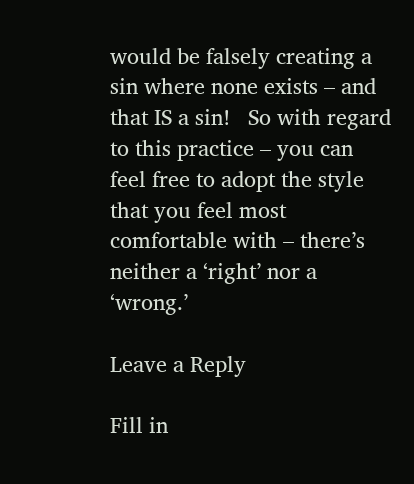would be falsely creating a sin where none exists – and that IS a sin!   So with regard to this practice – you can feel free to adopt the style that you feel most comfortable with – there’s neither a ‘right’ nor a ‘wrong.’

Leave a Reply

Fill in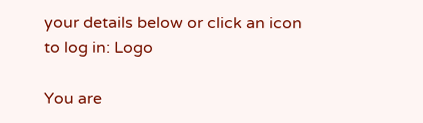your details below or click an icon to log in: Logo

You are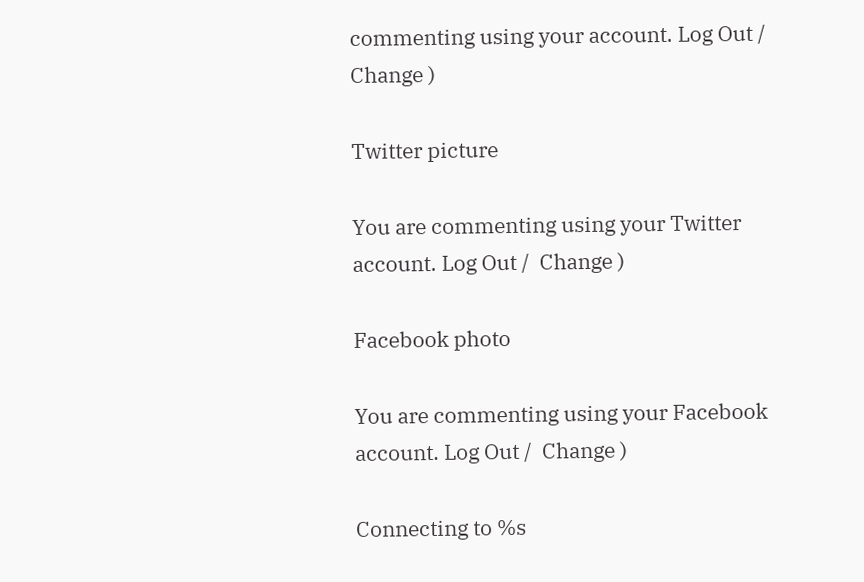commenting using your account. Log Out /  Change )

Twitter picture

You are commenting using your Twitter account. Log Out /  Change )

Facebook photo

You are commenting using your Facebook account. Log Out /  Change )

Connecting to %s